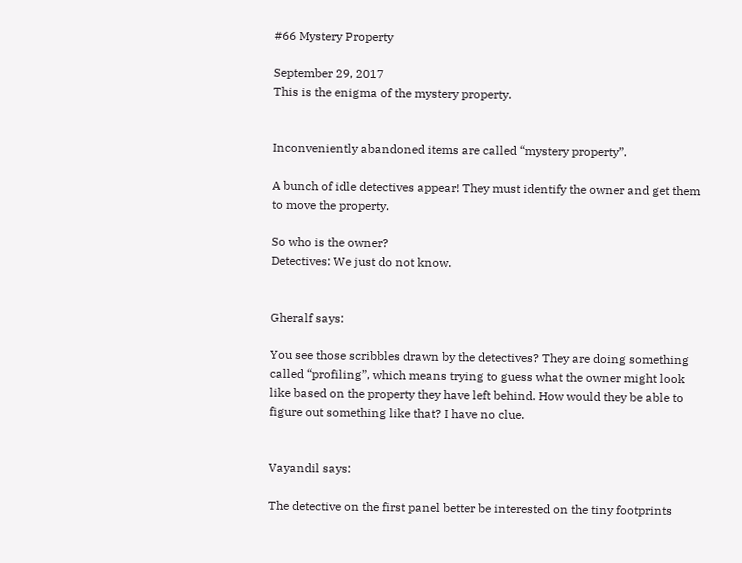#66 Mystery Property

September 29, 2017
This is the enigma of the mystery property.


Inconveniently abandoned items are called “mystery property”.

A bunch of idle detectives appear! They must identify the owner and get them to move the property.

So who is the owner?
Detectives: We just do not know.


Gheralf says:

You see those scribbles drawn by the detectives? They are doing something called “profiling”, which means trying to guess what the owner might look like based on the property they have left behind. How would they be able to figure out something like that? I have no clue.


Vayandil says:

The detective on the first panel better be interested on the tiny footprints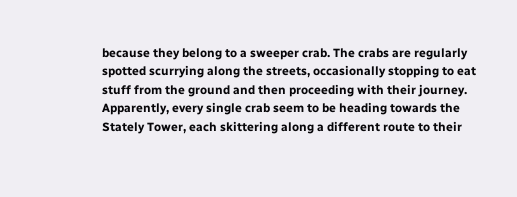because they belong to a sweeper crab. The crabs are regularly spotted scurrying along the streets, occasionally stopping to eat stuff from the ground and then proceeding with their journey. Apparently, every single crab seem to be heading towards the Stately Tower, each skittering along a different route to their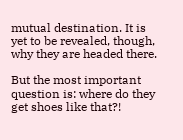mutual destination. It is yet to be revealed, though, why they are headed there.

But the most important question is: where do they get shoes like that?!